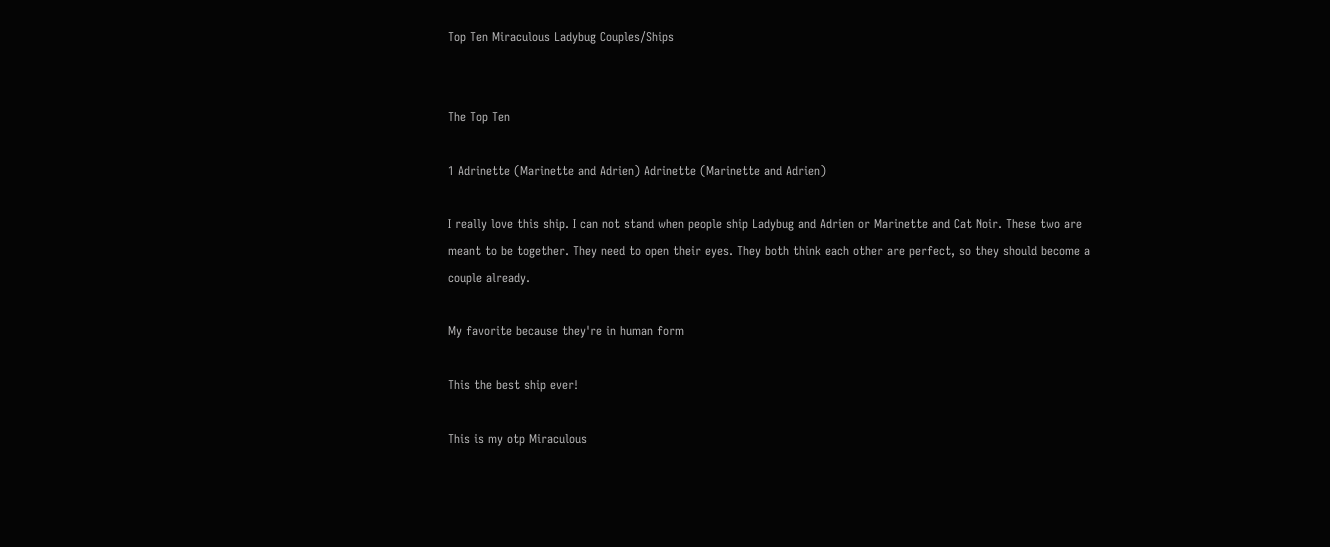Top Ten Miraculous Ladybug Couples/Ships


The Top Ten

1 Adrinette (Marinette and Adrien) Adrinette (Marinette and Adrien)

I really love this ship. I can not stand when people ship Ladybug and Adrien or Marinette and Cat Noir. These two are meant to be together. They need to open their eyes. They both think each other are perfect, so they should become a couple already.

My favorite because they're in human form

This the best ship ever!

This is my otp Miraculous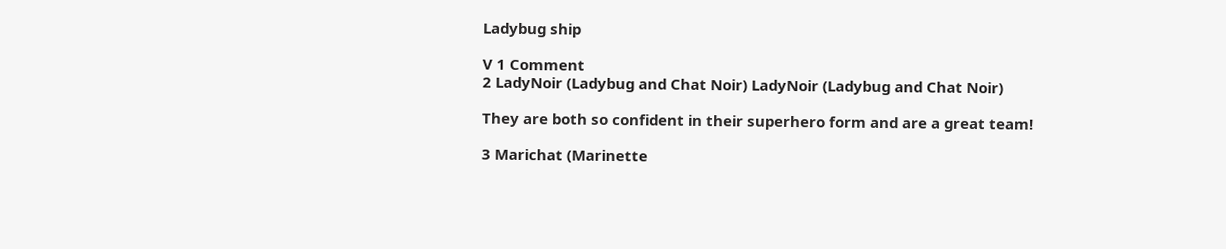Ladybug ship

V 1 Comment
2 LadyNoir (Ladybug and Chat Noir) LadyNoir (Ladybug and Chat Noir)

They are both so confident in their superhero form and are a great team!

3 Marichat (Marinette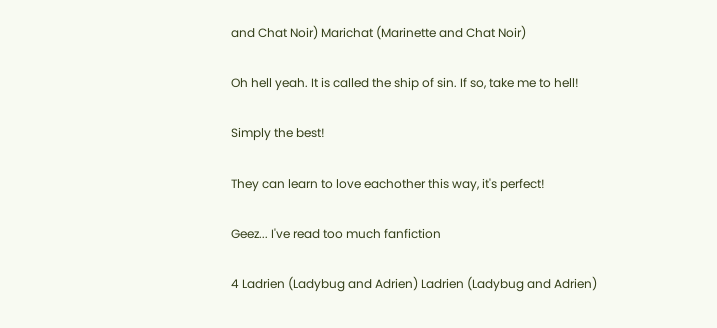and Chat Noir) Marichat (Marinette and Chat Noir)

Oh hell yeah. It is called the ship of sin. If so, take me to hell!

Simply the best!

They can learn to love eachother this way, it's perfect!

Geez... I've read too much fanfiction

4 Ladrien (Ladybug and Adrien) Ladrien (Ladybug and Adrien)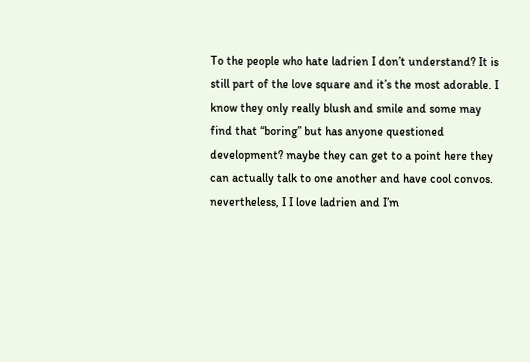To the people who hate ladrien I don’t understand? It is still part of the love square and it’s the most adorable. I know they only really blush and smile and some may find that “boring” but has anyone questioned development? maybe they can get to a point here they can actually talk to one another and have cool convos. nevertheless, I I love ladrien and I’m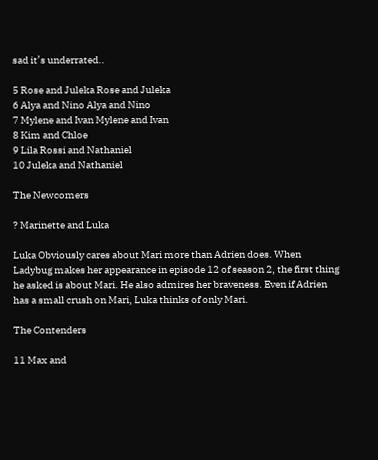sad it’s underrated..

5 Rose and Juleka Rose and Juleka
6 Alya and Nino Alya and Nino
7 Mylene and Ivan Mylene and Ivan
8 Kim and Chloe
9 Lila Rossi and Nathaniel
10 Juleka and Nathaniel

The Newcomers

? Marinette and Luka

Luka Obviously cares about Mari more than Adrien does. When Ladybug makes her appearance in episode 12 of season 2, the first thing he asked is about Mari. He also admires her braveness. Even if Adrien has a small crush on Mari, Luka thinks of only Mari.

The Contenders

11 Max and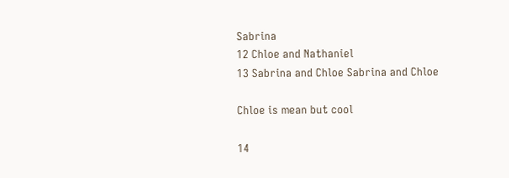Sabrina
12 Chloe and Nathaniel
13 Sabrina and Chloe Sabrina and Chloe

Chloe is mean but cool

14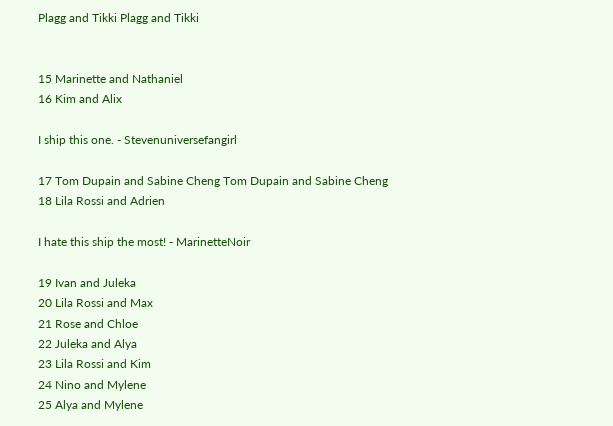Plagg and Tikki Plagg and Tikki


15 Marinette and Nathaniel
16 Kim and Alix

I ship this one. - Stevenuniversefangirl

17 Tom Dupain and Sabine Cheng Tom Dupain and Sabine Cheng
18 Lila Rossi and Adrien

I hate this ship the most! - MarinetteNoir

19 Ivan and Juleka
20 Lila Rossi and Max
21 Rose and Chloe
22 Juleka and Alya
23 Lila Rossi and Kim
24 Nino and Mylene
25 Alya and Mylene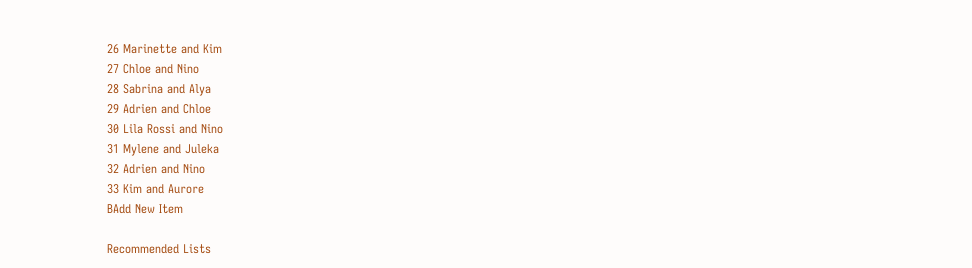26 Marinette and Kim
27 Chloe and Nino
28 Sabrina and Alya
29 Adrien and Chloe
30 Lila Rossi and Nino
31 Mylene and Juleka
32 Adrien and Nino
33 Kim and Aurore
BAdd New Item

Recommended Lists